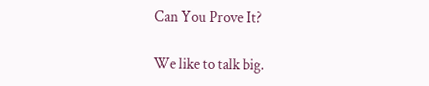Can You Prove It?

We like to talk big.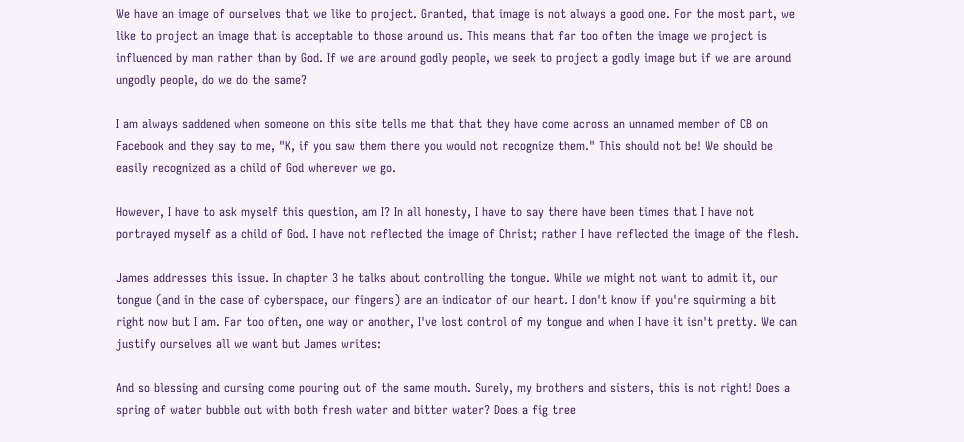We have an image of ourselves that we like to project. Granted, that image is not always a good one. For the most part, we like to project an image that is acceptable to those around us. This means that far too often the image we project is influenced by man rather than by God. If we are around godly people, we seek to project a godly image but if we are around ungodly people, do we do the same?

I am always saddened when someone on this site tells me that that they have come across an unnamed member of CB on Facebook and they say to me, "K, if you saw them there you would not recognize them." This should not be! We should be easily recognized as a child of God wherever we go.

However, I have to ask myself this question, am I? In all honesty, I have to say there have been times that I have not portrayed myself as a child of God. I have not reflected the image of Christ; rather I have reflected the image of the flesh.

James addresses this issue. In chapter 3 he talks about controlling the tongue. While we might not want to admit it, our tongue (and in the case of cyberspace, our fingers) are an indicator of our heart. I don't know if you're squirming a bit right now but I am. Far too often, one way or another, I've lost control of my tongue and when I have it isn't pretty. We can justify ourselves all we want but James writes:

And so blessing and cursing come pouring out of the same mouth. Surely, my brothers and sisters, this is not right! Does a spring of water bubble out with both fresh water and bitter water? Does a fig tree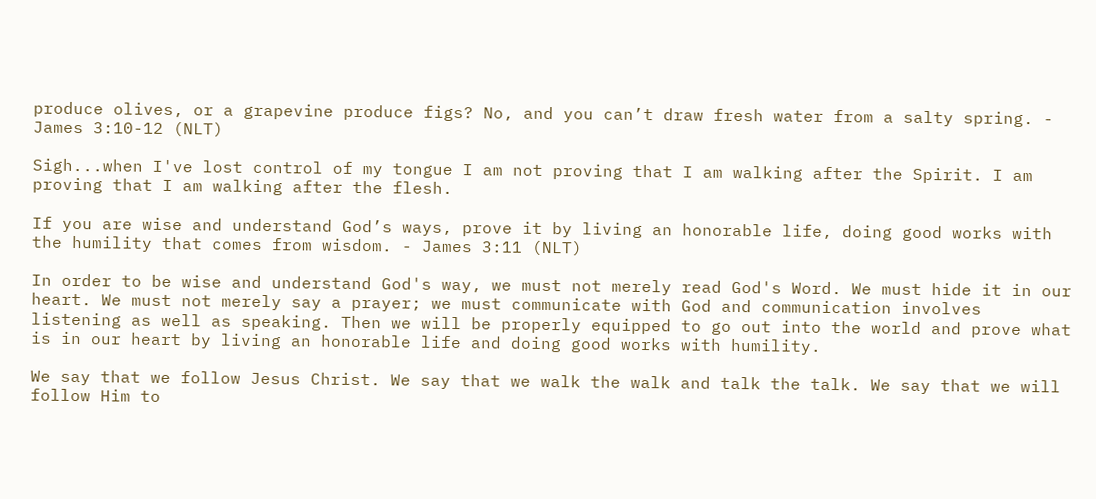produce olives, or a grapevine produce figs? No, and you can’t draw fresh water from a salty spring. - James 3:10-12 (NLT)

Sigh...when I've lost control of my tongue I am not proving that I am walking after the Spirit. I am proving that I am walking after the flesh.

If you are wise and understand God’s ways, prove it by living an honorable life, doing good works with the humility that comes from wisdom. - James 3:11 (NLT)

In order to be wise and understand God's way, we must not merely read God's Word. We must hide it in our heart. We must not merely say a prayer; we must communicate with God and communication involves listening as well as speaking. Then we will be properly equipped to go out into the world and prove what is in our heart by living an honorable life and doing good works with humility.

We say that we follow Jesus Christ. We say that we walk the walk and talk the talk. We say that we will follow Him to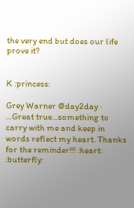the very end but does our life prove it?


K :princess:

Grey Warner @day2day ·
...Great true...something to carry with me and keep in words reflect my heart. Thanks for the reminder!!! :heart: :butterfly: